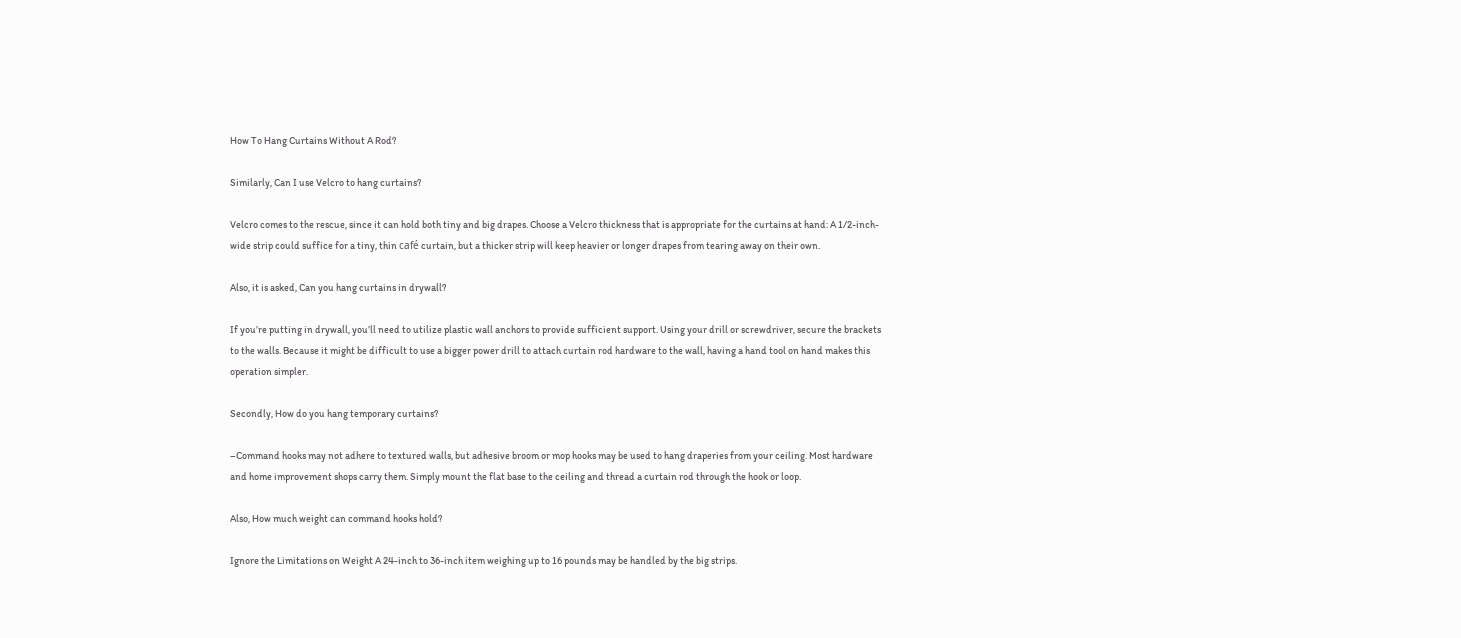How To Hang Curtains Without A Rod?

Similarly, Can I use Velcro to hang curtains?

Velcro comes to the rescue, since it can hold both tiny and big drapes. Choose a Velcro thickness that is appropriate for the curtains at hand: A 1/2-inch-wide strip could suffice for a tiny, thin café curtain, but a thicker strip will keep heavier or longer drapes from tearing away on their own.

Also, it is asked, Can you hang curtains in drywall?

If you’re putting in drywall, you’ll need to utilize plastic wall anchors to provide sufficient support. Using your drill or screwdriver, secure the brackets to the walls. Because it might be difficult to use a bigger power drill to attach curtain rod hardware to the wall, having a hand tool on hand makes this operation simpler.

Secondly, How do you hang temporary curtains?

–Command hooks may not adhere to textured walls, but adhesive broom or mop hooks may be used to hang draperies from your ceiling. Most hardware and home improvement shops carry them. Simply mount the flat base to the ceiling and thread a curtain rod through the hook or loop.

Also, How much weight can command hooks hold?

Ignore the Limitations on Weight A 24-inch to 36-inch item weighing up to 16 pounds may be handled by the big strips.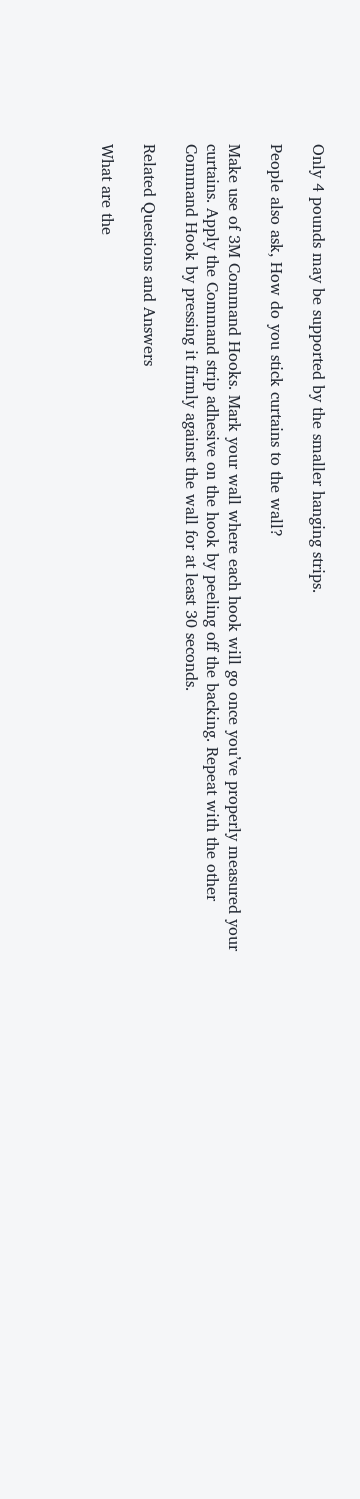Only 4 pounds may be supported by the smaller hanging strips.

People also ask, How do you stick curtains to the wall?

Make use of 3M Command Hooks. Mark your wall where each hook will go once you’ve properly measured your curtains. Apply the Command strip adhesive on the hook by peeling off the backing. Repeat with the other Command Hook by pressing it firmly against the wall for at least 30 seconds.

Related Questions and Answers

What are the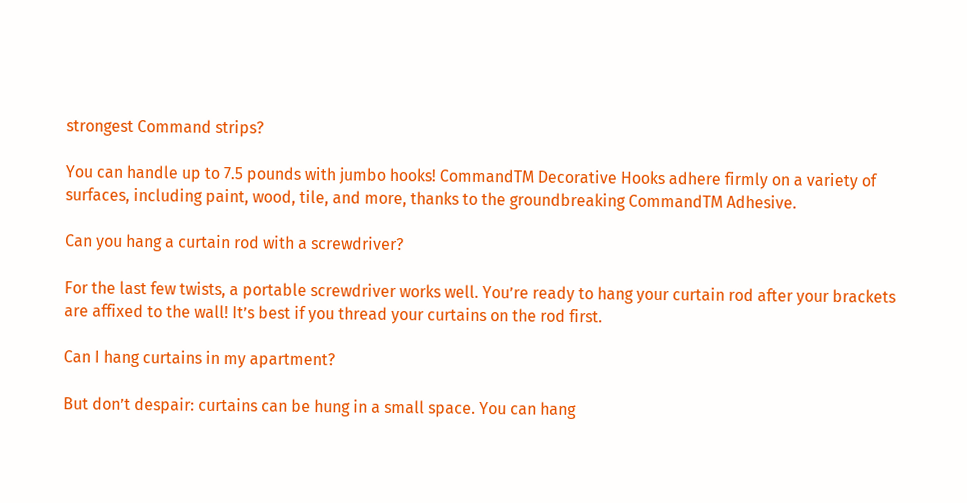strongest Command strips?

You can handle up to 7.5 pounds with jumbo hooks! CommandTM Decorative Hooks adhere firmly on a variety of surfaces, including paint, wood, tile, and more, thanks to the groundbreaking CommandTM Adhesive.

Can you hang a curtain rod with a screwdriver?

For the last few twists, a portable screwdriver works well. You’re ready to hang your curtain rod after your brackets are affixed to the wall! It’s best if you thread your curtains on the rod first.

Can I hang curtains in my apartment?

But don’t despair: curtains can be hung in a small space. You can hang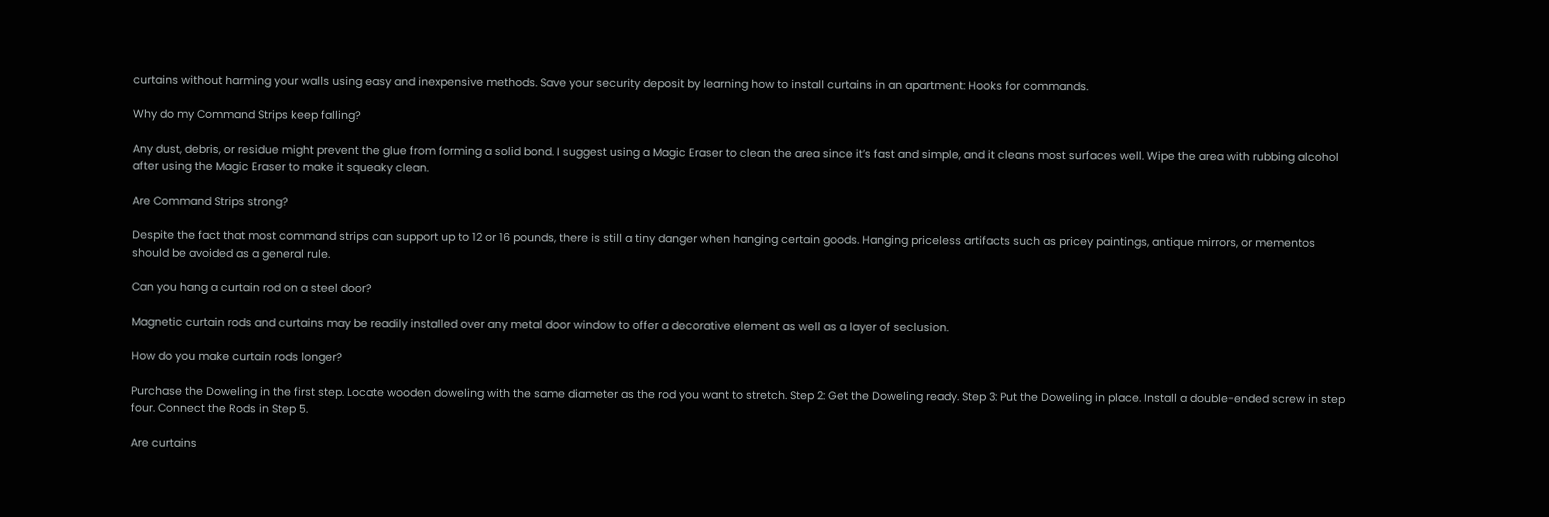curtains without harming your walls using easy and inexpensive methods. Save your security deposit by learning how to install curtains in an apartment: Hooks for commands.

Why do my Command Strips keep falling?

Any dust, debris, or residue might prevent the glue from forming a solid bond. I suggest using a Magic Eraser to clean the area since it’s fast and simple, and it cleans most surfaces well. Wipe the area with rubbing alcohol after using the Magic Eraser to make it squeaky clean.

Are Command Strips strong?

Despite the fact that most command strips can support up to 12 or 16 pounds, there is still a tiny danger when hanging certain goods. Hanging priceless artifacts such as pricey paintings, antique mirrors, or mementos should be avoided as a general rule.

Can you hang a curtain rod on a steel door?

Magnetic curtain rods and curtains may be readily installed over any metal door window to offer a decorative element as well as a layer of seclusion.

How do you make curtain rods longer?

Purchase the Doweling in the first step. Locate wooden doweling with the same diameter as the rod you want to stretch. Step 2: Get the Doweling ready. Step 3: Put the Doweling in place. Install a double-ended screw in step four. Connect the Rods in Step 5.

Are curtains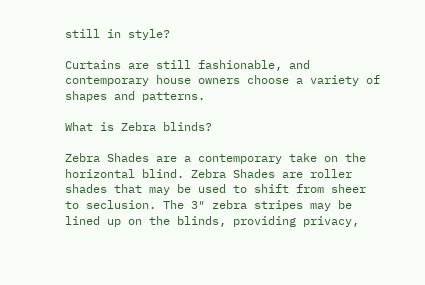still in style?

Curtains are still fashionable, and contemporary house owners choose a variety of shapes and patterns.

What is Zebra blinds?

Zebra Shades are a contemporary take on the horizontal blind. Zebra Shades are roller shades that may be used to shift from sheer to seclusion. The 3″ zebra stripes may be lined up on the blinds, providing privacy,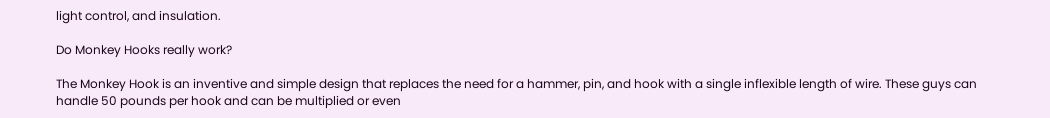light control, and insulation.

Do Monkey Hooks really work?

The Monkey Hook is an inventive and simple design that replaces the need for a hammer, pin, and hook with a single inflexible length of wire. These guys can handle 50 pounds per hook and can be multiplied or even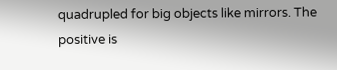quadrupled for big objects like mirrors. The positive is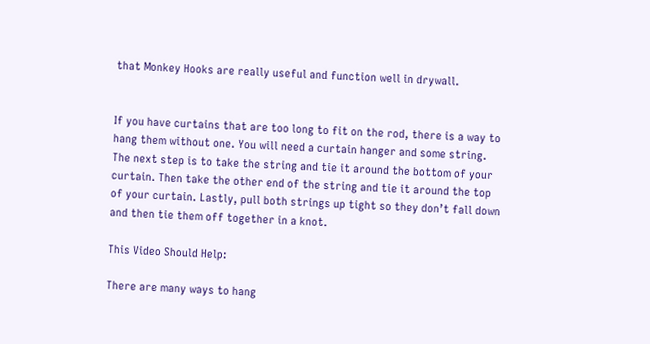that Monkey Hooks are really useful and function well in drywall.


If you have curtains that are too long to fit on the rod, there is a way to hang them without one. You will need a curtain hanger and some string. The next step is to take the string and tie it around the bottom of your curtain. Then take the other end of the string and tie it around the top of your curtain. Lastly, pull both strings up tight so they don’t fall down and then tie them off together in a knot.

This Video Should Help:

There are many ways to hang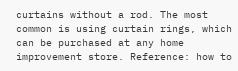curtains without a rod. The most common is using curtain rings, which can be purchased at any home improvement store. Reference: how to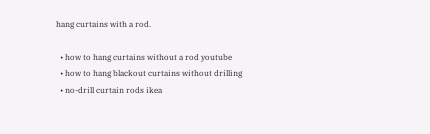hang curtains with a rod.

  • how to hang curtains without a rod youtube
  • how to hang blackout curtains without drilling
  • no-drill curtain rods ikea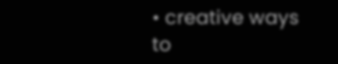• creative ways to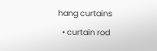hang curtains
  • curtain rod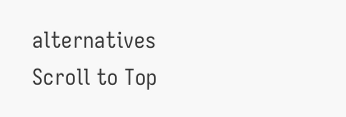alternatives
Scroll to Top